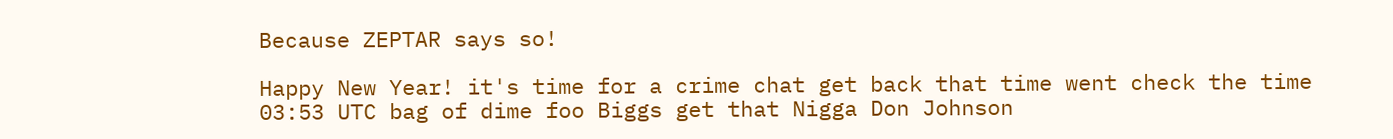Because ZEPTAR says so!

Happy New Year! it's time for a crime chat get back that time went check the time 03:53 UTC bag of dime foo Biggs get that Nigga Don Johnson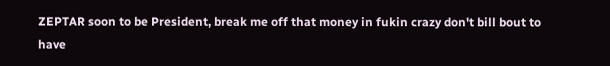ZEPTAR soon to be President, break me off that money in fukin crazy don't bill bout to have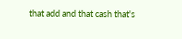that add and that cash that's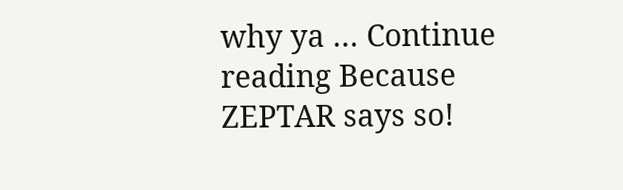why ya … Continue reading Because ZEPTAR says so!